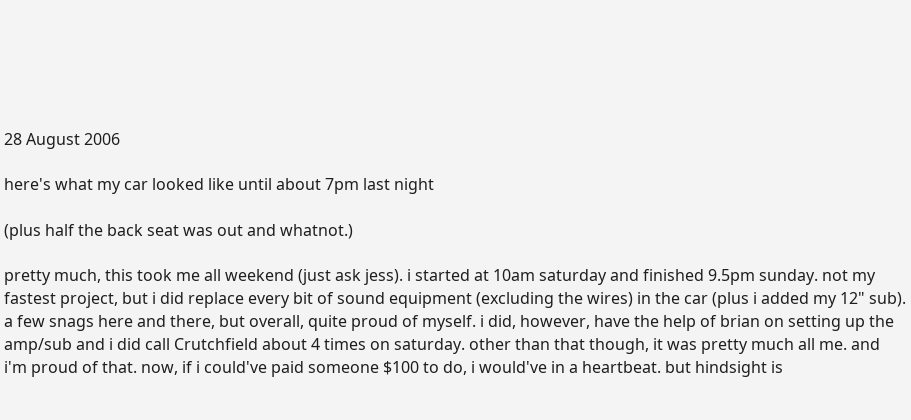28 August 2006

here's what my car looked like until about 7pm last night

(plus half the back seat was out and whatnot.)

pretty much, this took me all weekend (just ask jess). i started at 10am saturday and finished 9.5pm sunday. not my fastest project, but i did replace every bit of sound equipment (excluding the wires) in the car (plus i added my 12" sub). a few snags here and there, but overall, quite proud of myself. i did, however, have the help of brian on setting up the amp/sub and i did call Crutchfield about 4 times on saturday. other than that though, it was pretty much all me. and i'm proud of that. now, if i could've paid someone $100 to do, i would've in a heartbeat. but hindsight is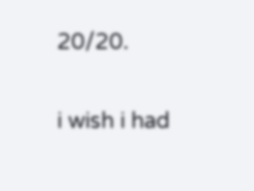20/20.

i wish i had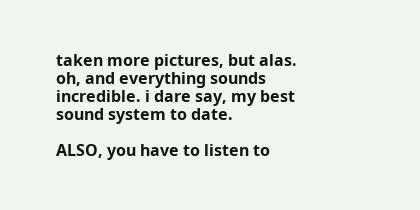taken more pictures, but alas. oh, and everything sounds incredible. i dare say, my best sound system to date.

ALSO, you have to listen to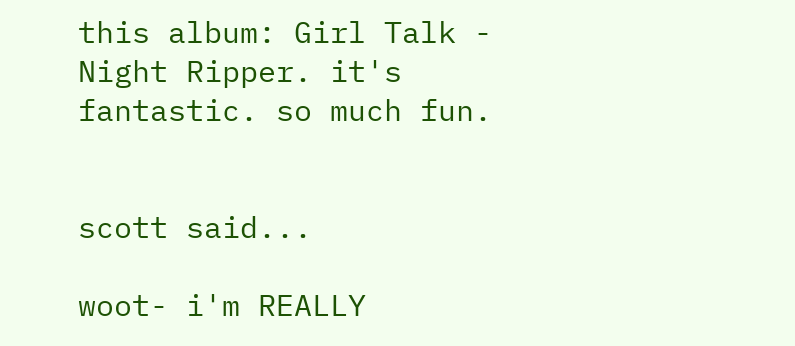this album: Girl Talk - Night Ripper. it's fantastic. so much fun.


scott said...

woot- i'm REALLY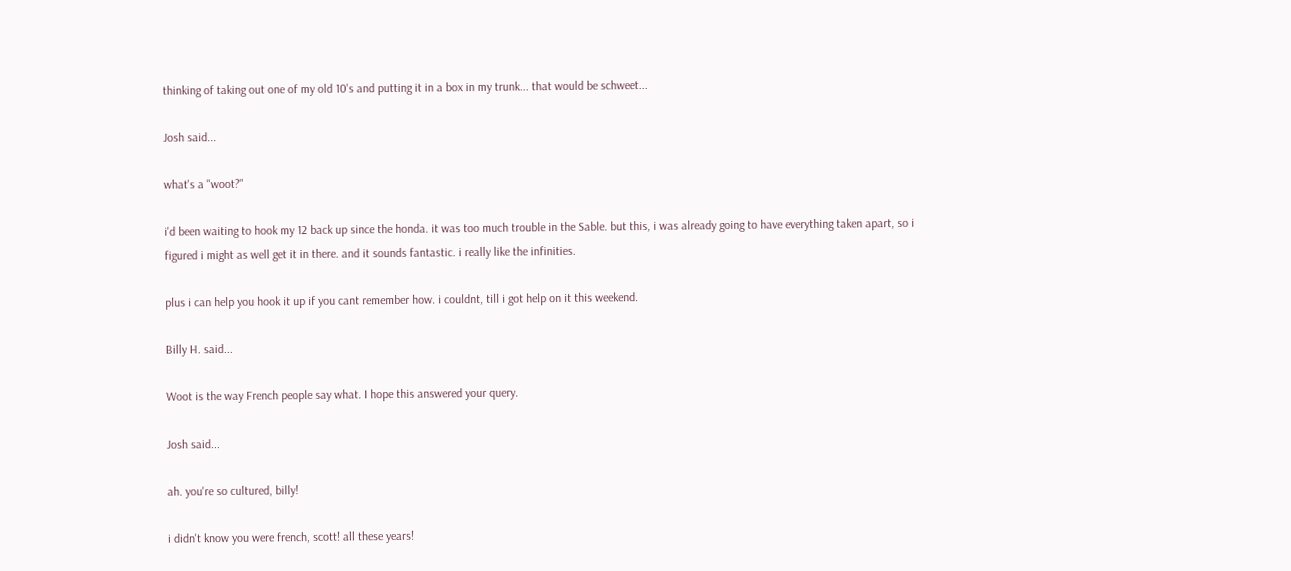thinking of taking out one of my old 10's and putting it in a box in my trunk... that would be schweet...

Josh said...

what's a "woot?"

i'd been waiting to hook my 12 back up since the honda. it was too much trouble in the Sable. but this, i was already going to have everything taken apart, so i figured i might as well get it in there. and it sounds fantastic. i really like the infinities.

plus i can help you hook it up if you cant remember how. i couldnt, till i got help on it this weekend.

Billy H. said...

Woot is the way French people say what. I hope this answered your query.

Josh said...

ah. you're so cultured, billy!

i didn't know you were french, scott! all these years!